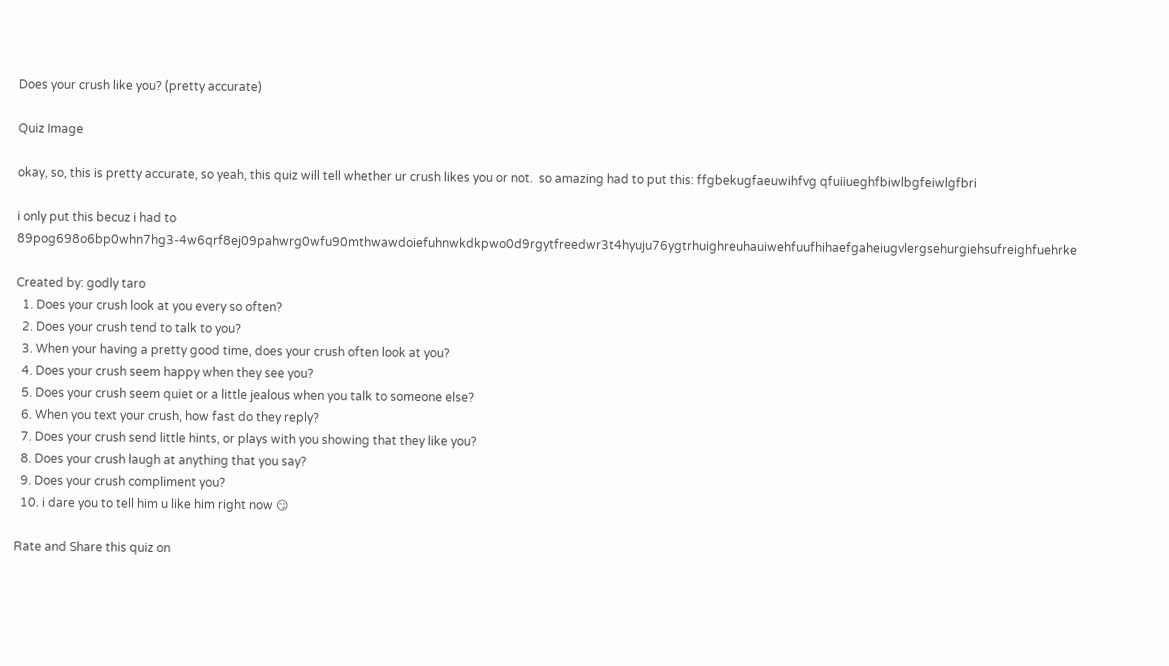Does your crush like you? (pretty accurate)

Quiz Image

okay, so, this is pretty accurate, so yeah, this quiz will tell whether ur crush likes you or not.  so amazing had to put this: ffgbekugfaeuwihfvg qfuiiueghfbiwlbgfeiwlgfbri

i only put this becuz i had to 89pog698o6bp0whn7hg3-4w6qrf8ej09pahwrg0wfu90mthwawdoiefuhnwkdkpwo0d9rgytfreedwr3t4hyuju76ygtrhuighreuhauiwehfuufhihaefgaheiugvlergsehurgiehsufreighfuehrke

Created by: godly taro
  1. Does your crush look at you every so often?
  2. Does your crush tend to talk to you?
  3. When your having a pretty good time, does your crush often look at you?
  4. Does your crush seem happy when they see you?
  5. Does your crush seem quiet or a little jealous when you talk to someone else?
  6. When you text your crush, how fast do they reply?
  7. Does your crush send little hints, or plays with you showing that they like you?
  8. Does your crush laugh at anything that you say?
  9. Does your crush compliment you?
  10. i dare you to tell him u like him right now 😏

Rate and Share this quiz on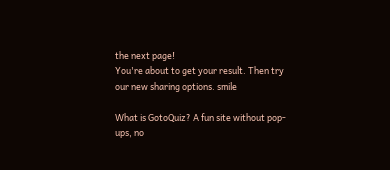the next page!
You're about to get your result. Then try our new sharing options. smile

What is GotoQuiz? A fun site without pop-ups, no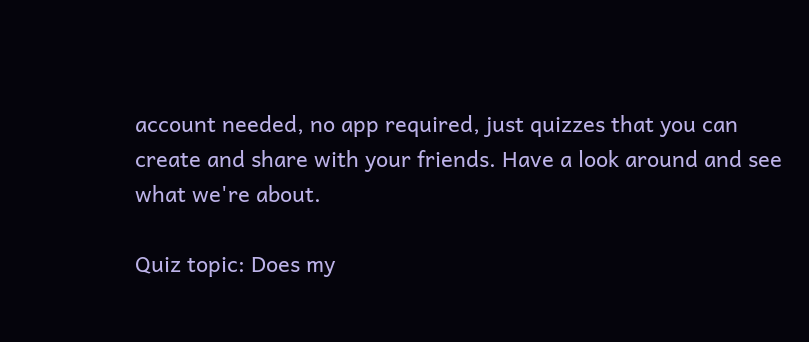account needed, no app required, just quizzes that you can create and share with your friends. Have a look around and see what we're about.

Quiz topic: Does my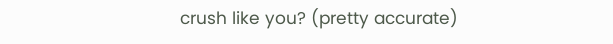crush like you? (pretty accurate)